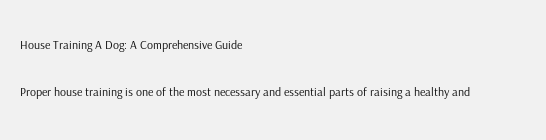House Training A Dog: A Comprehensive Guide

Proper house training is one of the most necessary and essential parts of raising a healthy and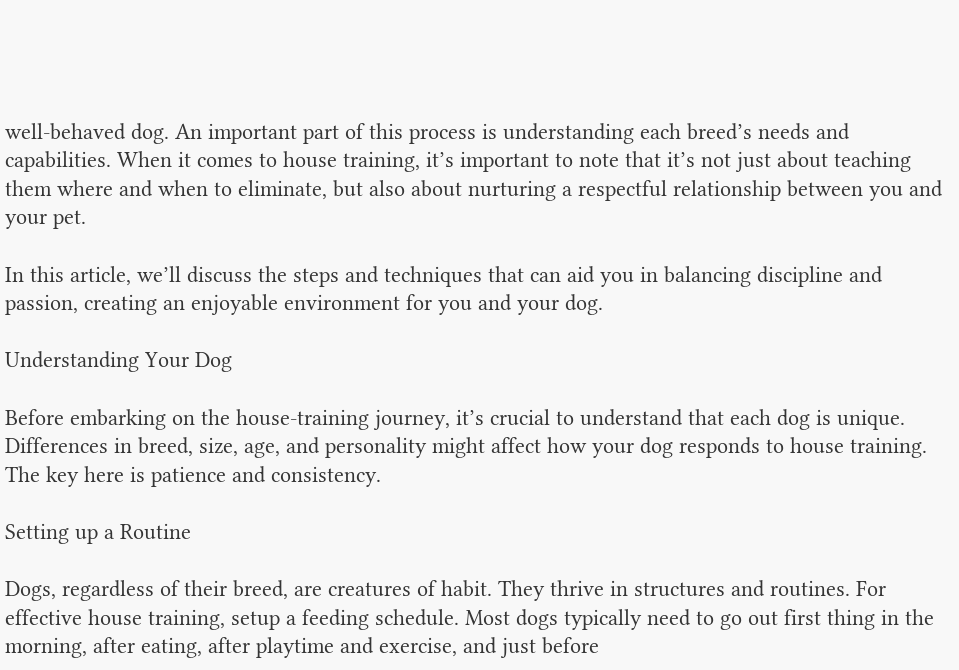well-behaved dog. An important part of this process is understanding each breed’s needs and capabilities. When it comes to house training, it’s important to note that it’s not just about teaching them where and when to eliminate, but also about nurturing a respectful relationship between you and your pet.

In this article, we’ll discuss the steps and techniques that can aid you in balancing discipline and passion, creating an enjoyable environment for you and your dog.

Understanding Your Dog

Before embarking on the house-training journey, it’s crucial to understand that each dog is unique. Differences in breed, size, age, and personality might affect how your dog responds to house training. The key here is patience and consistency.

Setting up a Routine

Dogs, regardless of their breed, are creatures of habit. They thrive in structures and routines. For effective house training, setup a feeding schedule. Most dogs typically need to go out first thing in the morning, after eating, after playtime and exercise, and just before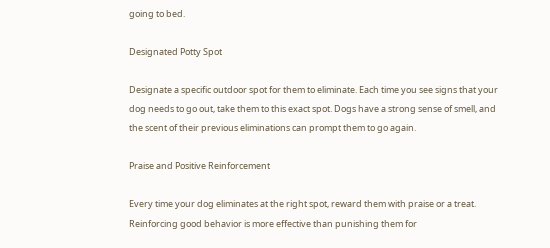going to bed.

Designated Potty Spot

Designate a specific outdoor spot for them to eliminate. Each time you see signs that your dog needs to go out, take them to this exact spot. Dogs have a strong sense of smell, and the scent of their previous eliminations can prompt them to go again.

Praise and Positive Reinforcement

Every time your dog eliminates at the right spot, reward them with praise or a treat. Reinforcing good behavior is more effective than punishing them for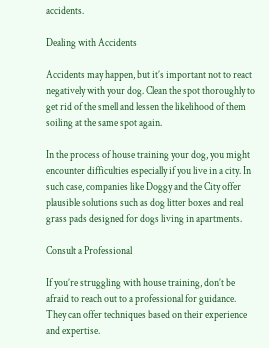accidents.

Dealing with Accidents

Accidents may happen, but it’s important not to react negatively with your dog. Clean the spot thoroughly to get rid of the smell and lessen the likelihood of them soiling at the same spot again.

In the process of house training your dog, you might encounter difficulties especially if you live in a city. In such case, companies like Doggy and the City offer plausible solutions such as dog litter boxes and real grass pads designed for dogs living in apartments.

Consult a Professional

If you’re struggling with house training, don’t be afraid to reach out to a professional for guidance. They can offer techniques based on their experience and expertise.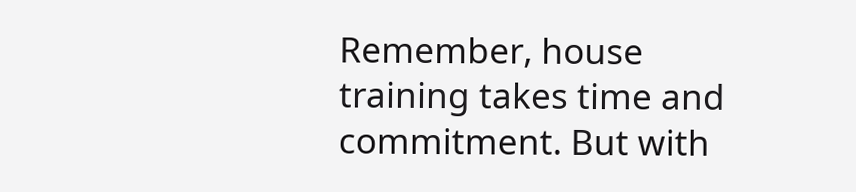Remember, house training takes time and commitment. But with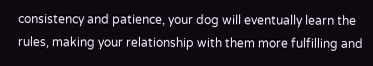consistency and patience, your dog will eventually learn the rules, making your relationship with them more fulfilling and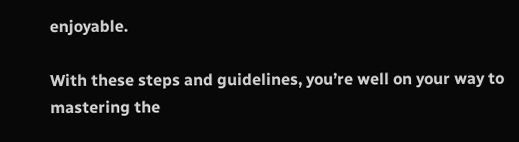enjoyable.

With these steps and guidelines, you’re well on your way to mastering the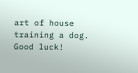art of house training a dog. Good luck!